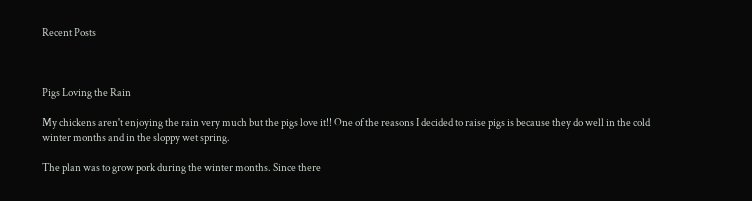Recent Posts



Pigs Loving the Rain

My chickens aren't enjoying the rain very much but the pigs love it!! One of the reasons I decided to raise pigs is because they do well in the cold winter months and in the sloppy wet spring.

The plan was to grow pork during the winter months. Since there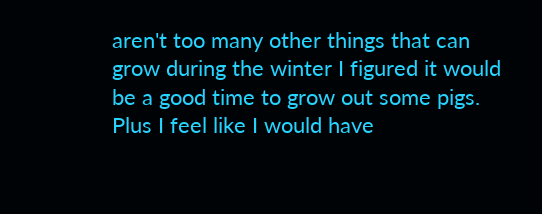aren't too many other things that can grow during the winter I figured it would be a good time to grow out some pigs. Plus I feel like I would have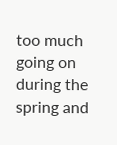too much going on during the spring and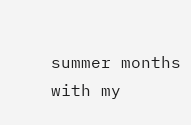summer months with my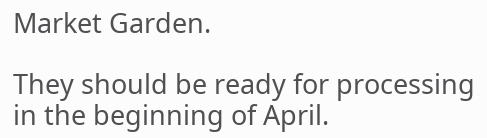Market Garden.

They should be ready for processing in the beginning of April.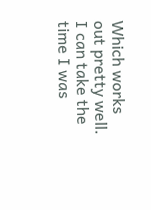Which works out pretty well. I can take the time I was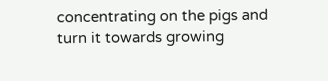concentrating on the pigs and turn it towards growing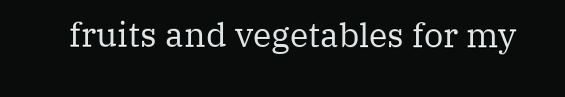fruits and vegetables for my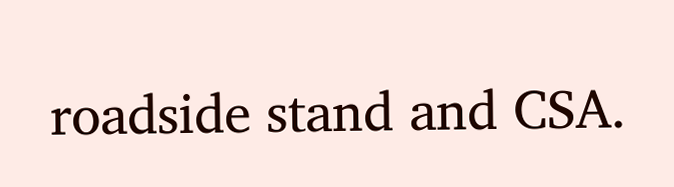roadside stand and CSA.